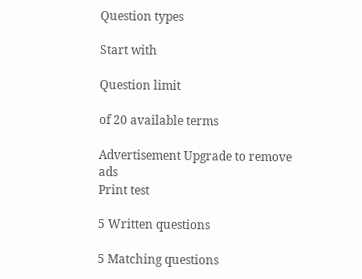Question types

Start with

Question limit

of 20 available terms

Advertisement Upgrade to remove ads
Print test

5 Written questions

5 Matching questions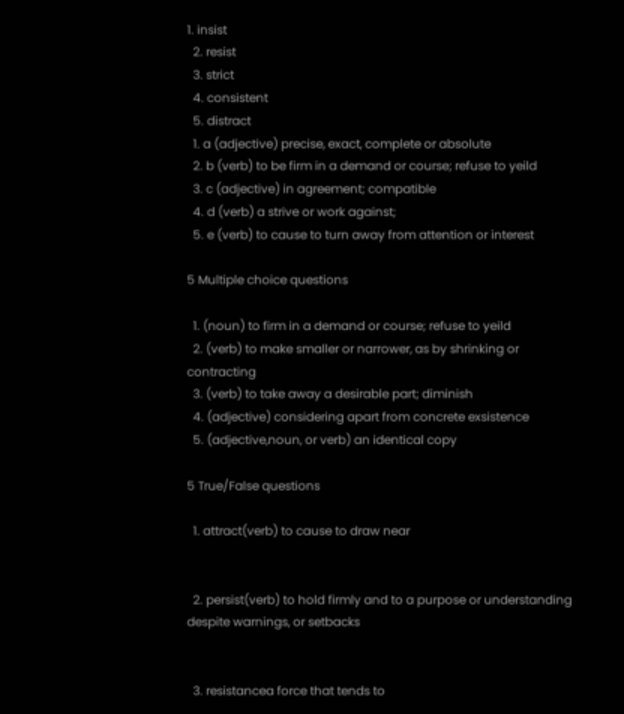1. insist
  2. resist
  3. strict
  4. consistent
  5. distract
  1. a (adjective) precise, exact, complete or absolute
  2. b (verb) to be firm in a demand or course; refuse to yeild
  3. c (adjective) in agreement; compatible
  4. d (verb) a strive or work against;
  5. e (verb) to cause to turn away from attention or interest

5 Multiple choice questions

  1. (noun) to firm in a demand or course; refuse to yeild
  2. (verb) to make smaller or narrower, as by shrinking or contracting
  3. (verb) to take away a desirable part; diminish
  4. (adjective) considering apart from concrete exsistence
  5. (adjective,noun, or verb) an identical copy

5 True/False questions

  1. attract(verb) to cause to draw near


  2. persist(verb) to hold firmly and to a purpose or understanding despite warnings, or setbacks


  3. resistancea force that tends to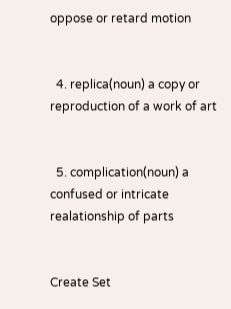oppose or retard motion


  4. replica(noun) a copy or reproduction of a work of art


  5. complication(noun) a confused or intricate realationship of parts


Create Set